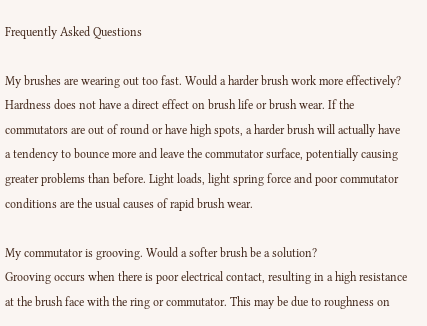Frequently Asked Questions

My brushes are wearing out too fast. Would a harder brush work more effectively?
Hardness does not have a direct effect on brush life or brush wear. If the commutators are out of round or have high spots, a harder brush will actually have a tendency to bounce more and leave the commutator surface, potentially causing greater problems than before. Light loads, light spring force and poor commutator conditions are the usual causes of rapid brush wear.

My commutator is grooving. Would a softer brush be a solution?
Grooving occurs when there is poor electrical contact, resulting in a high resistance at the brush face with the ring or commutator. This may be due to roughness on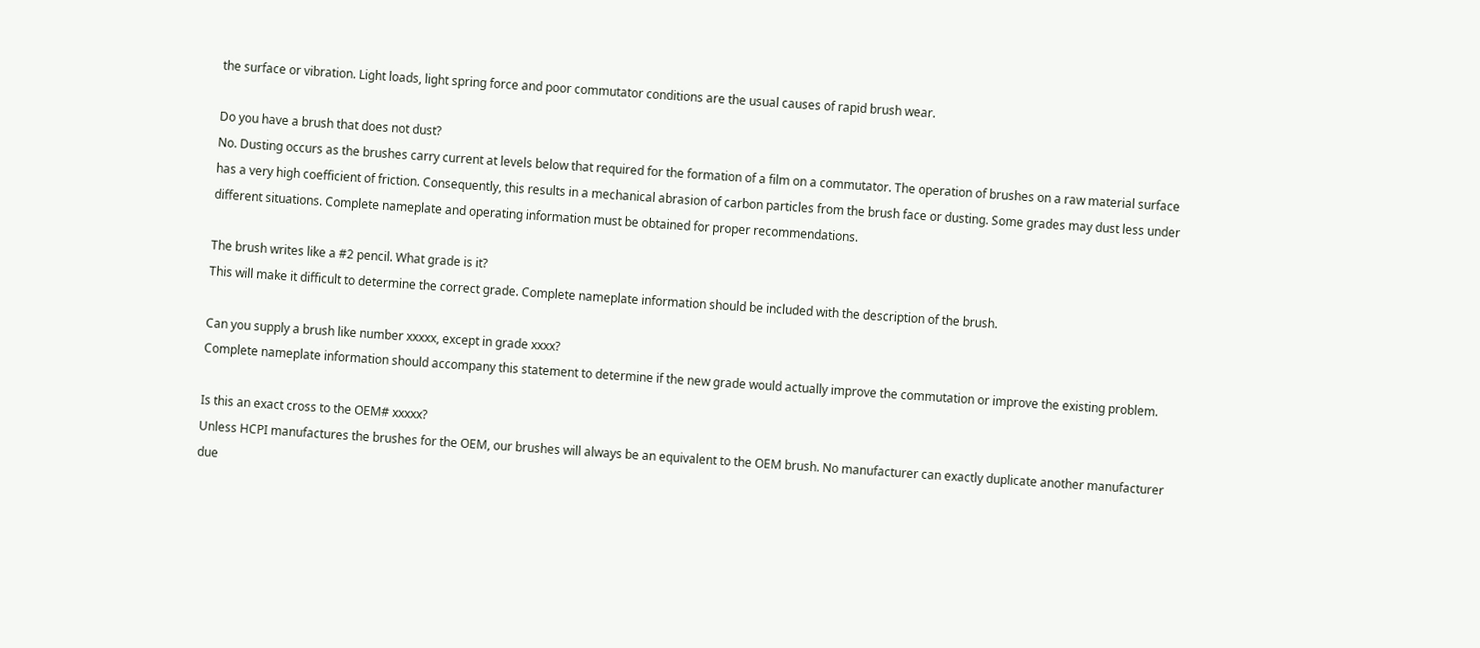the surface or vibration. Light loads, light spring force and poor commutator conditions are the usual causes of rapid brush wear.

Do you have a brush that does not dust?
No. Dusting occurs as the brushes carry current at levels below that required for the formation of a film on a commutator. The operation of brushes on a raw material surface has a very high coefficient of friction. Consequently, this results in a mechanical abrasion of carbon particles from the brush face or dusting. Some grades may dust less under different situations. Complete nameplate and operating information must be obtained for proper recommendations.

The brush writes like a #2 pencil. What grade is it?
This will make it difficult to determine the correct grade. Complete nameplate information should be included with the description of the brush.

Can you supply a brush like number xxxxx, except in grade xxxx?
Complete nameplate information should accompany this statement to determine if the new grade would actually improve the commutation or improve the existing problem.

Is this an exact cross to the OEM# xxxxx?
Unless HCPI manufactures the brushes for the OEM, our brushes will always be an equivalent to the OEM brush. No manufacturer can exactly duplicate another manufacturer due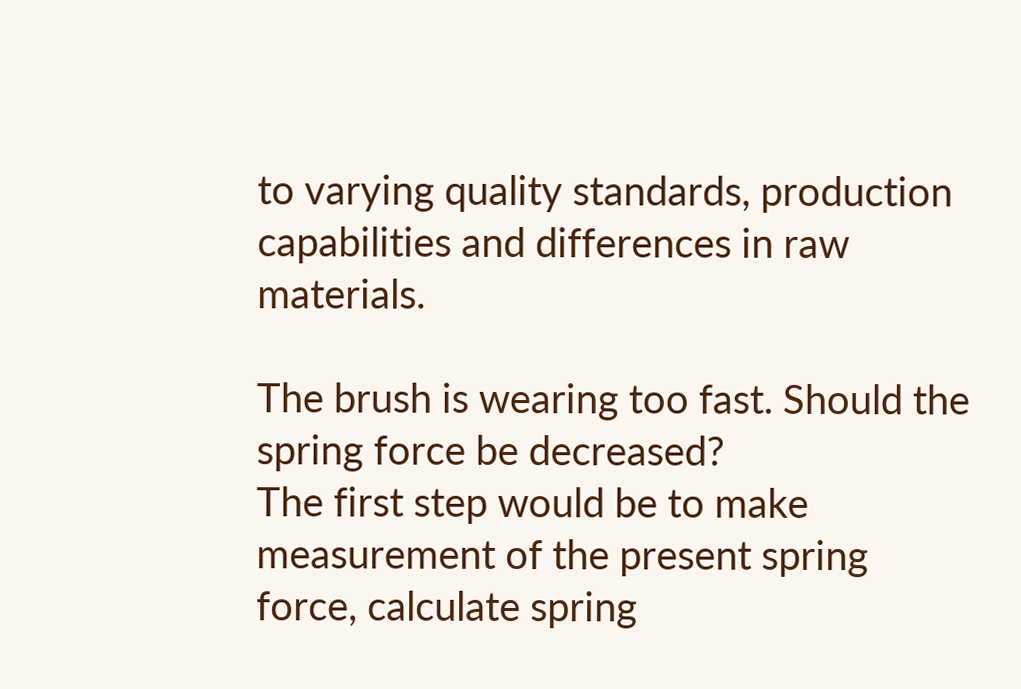to varying quality standards, production capabilities and differences in raw materials.

The brush is wearing too fast. Should the spring force be decreased?
The first step would be to make measurement of the present spring force, calculate spring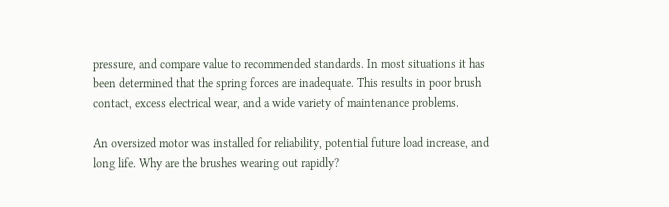pressure, and compare value to recommended standards. In most situations it has been determined that the spring forces are inadequate. This results in poor brush contact, excess electrical wear, and a wide variety of maintenance problems.

An oversized motor was installed for reliability, potential future load increase, and long life. Why are the brushes wearing out rapidly?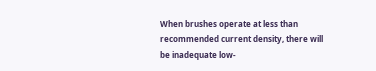When brushes operate at less than recommended current density, there will be inadequate low-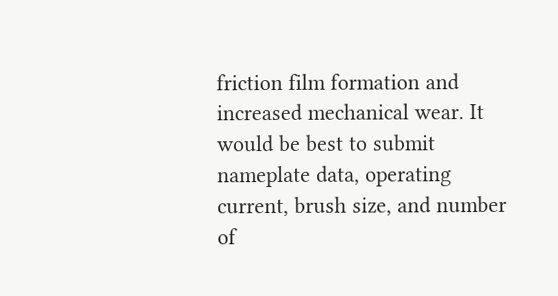friction film formation and increased mechanical wear. It would be best to submit nameplate data, operating current, brush size, and number of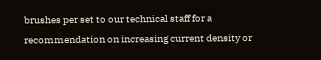brushes per set to our technical staff for a recommendation on increasing current density or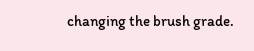changing the brush grade.